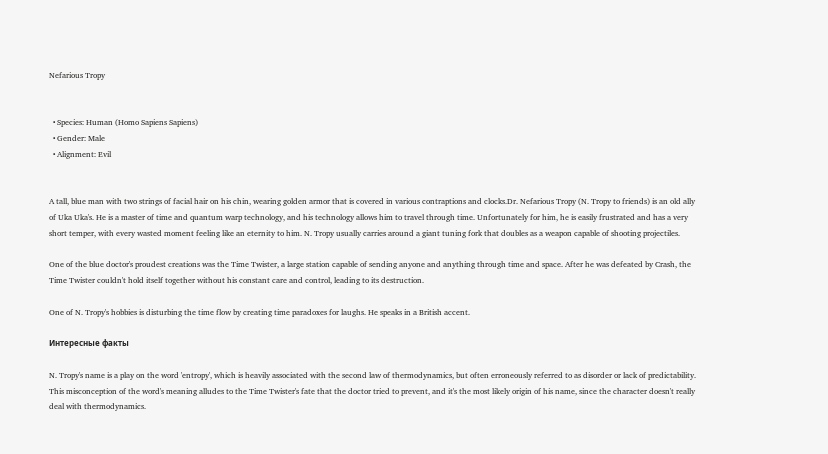Nefarious Tropy


  • Species: Human (Homo Sapiens Sapiens)
  • Gender: Male
  • Alignment: Evil


A tall, blue man with two strings of facial hair on his chin, wearing golden armor that is covered in various contraptions and clocks.Dr. Nefarious Tropy (N. Tropy to friends) is an old ally of Uka Uka's. He is a master of time and quantum warp technology, and his technology allows him to travel through time. Unfortunately for him, he is easily frustrated and has a very short temper, with every wasted moment feeling like an eternity to him. N. Tropy usually carries around a giant tuning fork that doubles as a weapon capable of shooting projectiles.

One of the blue doctor's proudest creations was the Time Twister, a large station capable of sending anyone and anything through time and space. After he was defeated by Crash, the Time Twister couldn't hold itself together without his constant care and control, leading to its destruction.

One of N. Tropy's hobbies is disturbing the time flow by creating time paradoxes for laughs. He speaks in a British accent.

Интересные факты

N. Tropy's name is a play on the word 'entropy', which is heavily associated with the second law of thermodynamics, but often erroneously referred to as disorder or lack of predictability. This misconception of the word's meaning alludes to the Time Twister's fate that the doctor tried to prevent, and it's the most likely origin of his name, since the character doesn't really deal with thermodynamics.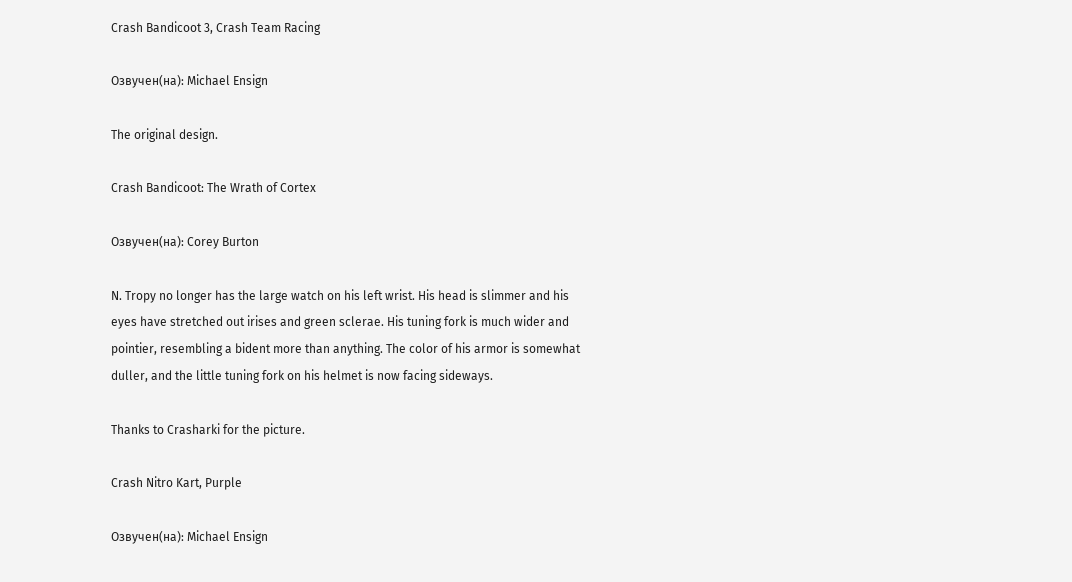Crash Bandicoot 3, Crash Team Racing

Озвучен(на): Michael Ensign

The original design.

Crash Bandicoot: The Wrath of Cortex

Озвучен(на): Corey Burton

N. Tropy no longer has the large watch on his left wrist. His head is slimmer and his eyes have stretched out irises and green sclerae. His tuning fork is much wider and pointier, resembling a bident more than anything. The color of his armor is somewhat duller, and the little tuning fork on his helmet is now facing sideways.

Thanks to Crasharki for the picture.

Crash Nitro Kart, Purple

Озвучен(на): Michael Ensign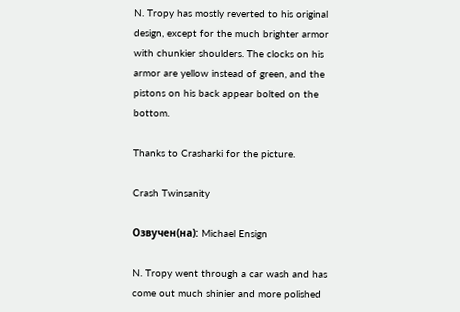N. Tropy has mostly reverted to his original design, except for the much brighter armor with chunkier shoulders. The clocks on his armor are yellow instead of green, and the pistons on his back appear bolted on the bottom.

Thanks to Crasharki for the picture.

Crash Twinsanity

Озвучен(на): Michael Ensign

N. Tropy went through a car wash and has come out much shinier and more polished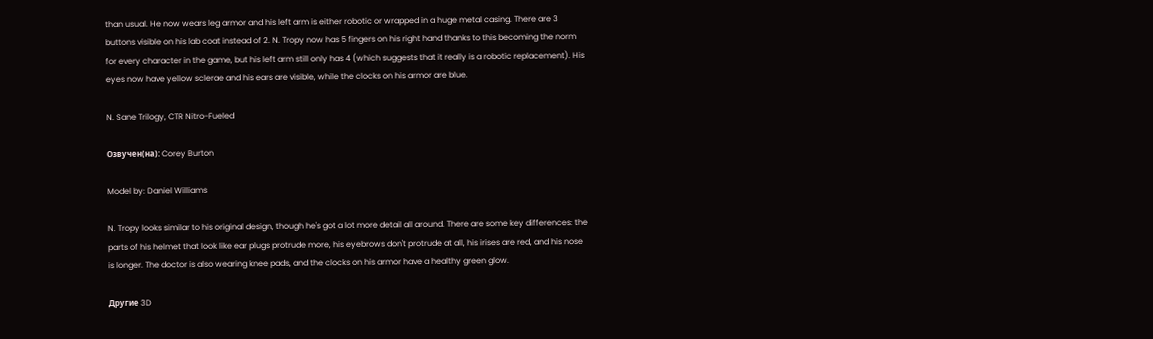than usual. He now wears leg armor and his left arm is either robotic or wrapped in a huge metal casing. There are 3 buttons visible on his lab coat instead of 2. N. Tropy now has 5 fingers on his right hand thanks to this becoming the norm for every character in the game, but his left arm still only has 4 (which suggests that it really is a robotic replacement). His eyes now have yellow sclerae and his ears are visible, while the clocks on his armor are blue.

N. Sane Trilogy, CTR Nitro-Fueled

Озвучен(на): Corey Burton

Model by: Daniel Williams

N. Tropy looks similar to his original design, though he's got a lot more detail all around. There are some key differences: the parts of his helmet that look like ear plugs protrude more, his eyebrows don't protrude at all, his irises are red, and his nose is longer. The doctor is also wearing knee pads, and the clocks on his armor have a healthy green glow.

Другие 3D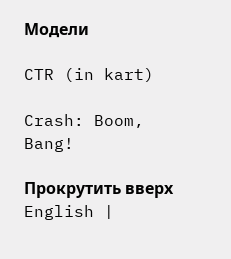Модели

CTR (in kart)

Crash: Boom, Bang!

Прокрутить вверх
English |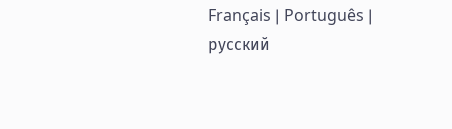Français | Português | русский